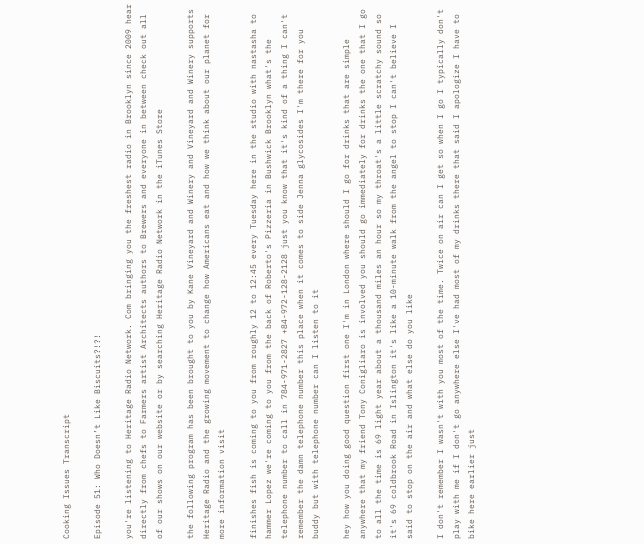Cooking Issues Transcript

Episode 51: Who Doesn’t Like Biscuits?!?!

you're listening to Heritage Radio Network. Com bringing you the freshest radio in Brooklyn since 2009 hear directly from chefs to Farmers artist Architects authors to Brewers and everyone in between check out all of our shows on our website or by searching Heritage Radio Network in the iTunes Store

the following program has been brought to you by Kane Vineyard and Winery and Vineyard and Winery supports Heritage Radio and the growing movement to change how Americans eat and how we think about our planet for more information visit

finishes fish is coming to you from roughly 12 to 12:45 every Tuesday here in the studio with nastasha to hammer Lopez we're coming to you from the back of Roberto's Pizzeria in Bushwick Brooklyn what's the telephone number to call in 784-971-2827 +84-972-128-2128 just you know that it's kind of a thing I can't remember the damn telephone number this place when it comes to side Jenna glycosides I'm there for you buddy but with telephone number can I listen to it

hey how you doing good question first one I'm in London where should I go for drinks that are simple anywhere that my friend Tony Conigliaro is involved you should go immediately for drinks the one that I go to all the time is 69 light year about a thousand miles an hour so my throat's a little scratchy sound so it's 69 coldbrook Road in Islington it's like a 10-minute walk from the angel to stop I can't believe I said to stop on the air and what else do you like

I don't remember I wasn't with you most of the time. Twice on air can I get so when I go I typically don't play with me if I don't go anywhere else I've had most of my drinks there that said I apologize I have to bike here earlier just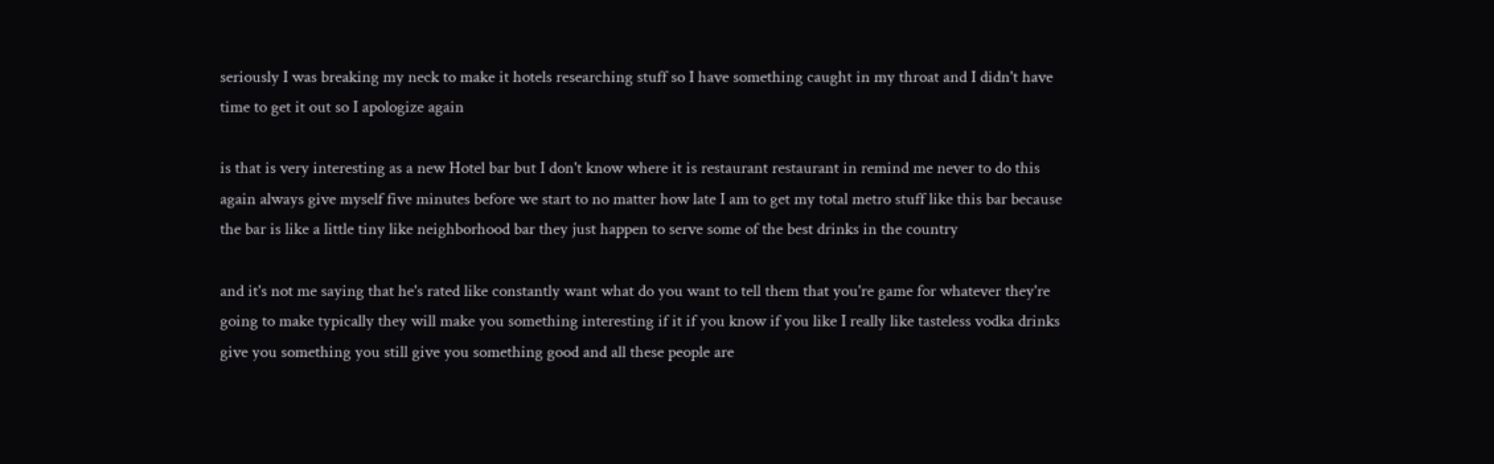seriously I was breaking my neck to make it hotels researching stuff so I have something caught in my throat and I didn't have time to get it out so I apologize again

is that is very interesting as a new Hotel bar but I don't know where it is restaurant restaurant in remind me never to do this again always give myself five minutes before we start to no matter how late I am to get my total metro stuff like this bar because the bar is like a little tiny like neighborhood bar they just happen to serve some of the best drinks in the country

and it's not me saying that he's rated like constantly want what do you want to tell them that you're game for whatever they're going to make typically they will make you something interesting if it if you know if you like I really like tasteless vodka drinks give you something you still give you something good and all these people are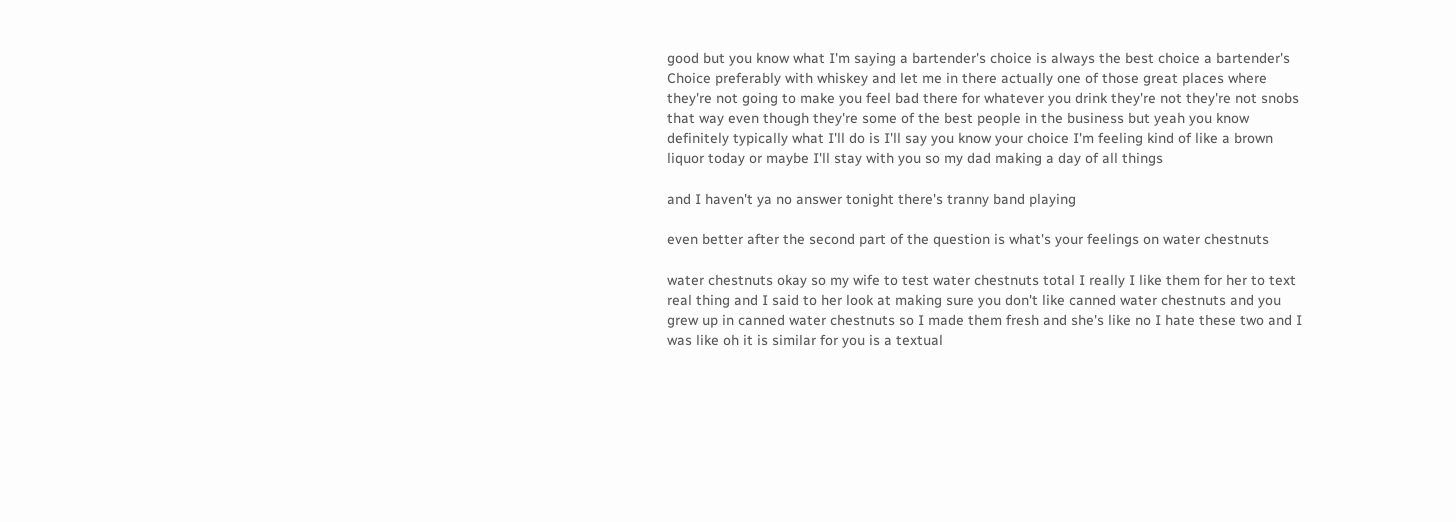good but you know what I'm saying a bartender's choice is always the best choice a bartender's Choice preferably with whiskey and let me in there actually one of those great places where they're not going to make you feel bad there for whatever you drink they're not they're not snobs that way even though they're some of the best people in the business but yeah you know definitely typically what I'll do is I'll say you know your choice I'm feeling kind of like a brown liquor today or maybe I'll stay with you so my dad making a day of all things

and I haven't ya no answer tonight there's tranny band playing

even better after the second part of the question is what's your feelings on water chestnuts

water chestnuts okay so my wife to test water chestnuts total I really I like them for her to text real thing and I said to her look at making sure you don't like canned water chestnuts and you grew up in canned water chestnuts so I made them fresh and she's like no I hate these two and I was like oh it is similar for you is a textual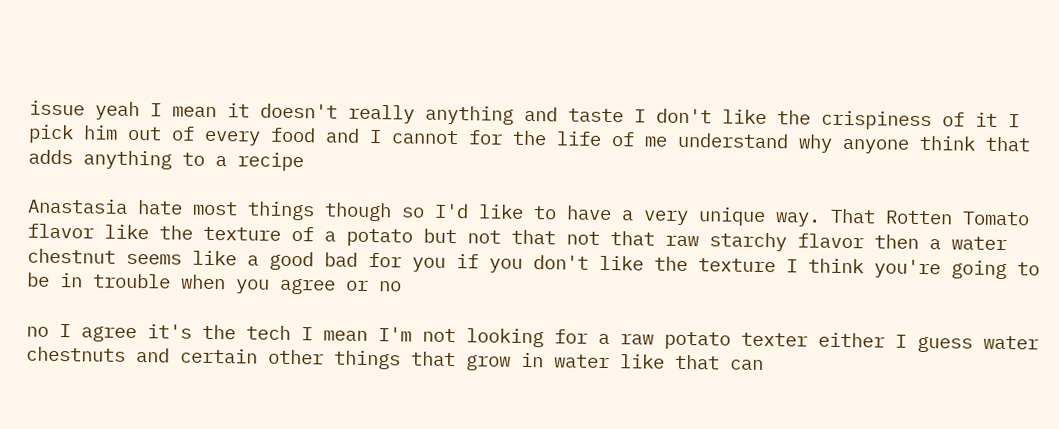issue yeah I mean it doesn't really anything and taste I don't like the crispiness of it I pick him out of every food and I cannot for the life of me understand why anyone think that adds anything to a recipe

Anastasia hate most things though so I'd like to have a very unique way. That Rotten Tomato flavor like the texture of a potato but not that not that raw starchy flavor then a water chestnut seems like a good bad for you if you don't like the texture I think you're going to be in trouble when you agree or no

no I agree it's the tech I mean I'm not looking for a raw potato texter either I guess water chestnuts and certain other things that grow in water like that can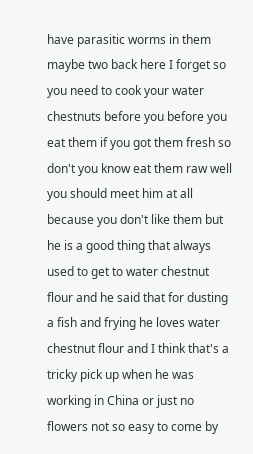have parasitic worms in them maybe two back here I forget so you need to cook your water chestnuts before you before you eat them if you got them fresh so don't you know eat them raw well you should meet him at all because you don't like them but he is a good thing that always used to get to water chestnut flour and he said that for dusting a fish and frying he loves water chestnut flour and I think that's a tricky pick up when he was working in China or just no flowers not so easy to come by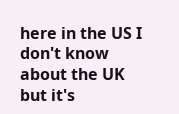here in the US I don't know about the UK but it's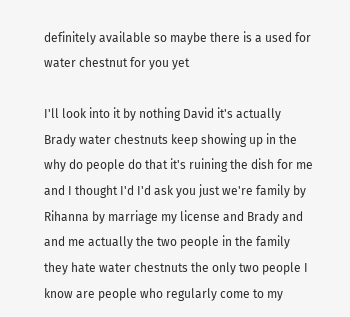definitely available so maybe there is a used for water chestnut for you yet

I'll look into it by nothing David it's actually Brady water chestnuts keep showing up in the why do people do that it's ruining the dish for me and I thought I'd I'd ask you just we're family by Rihanna by marriage my license and Brady and and me actually the two people in the family they hate water chestnuts the only two people I know are people who regularly come to my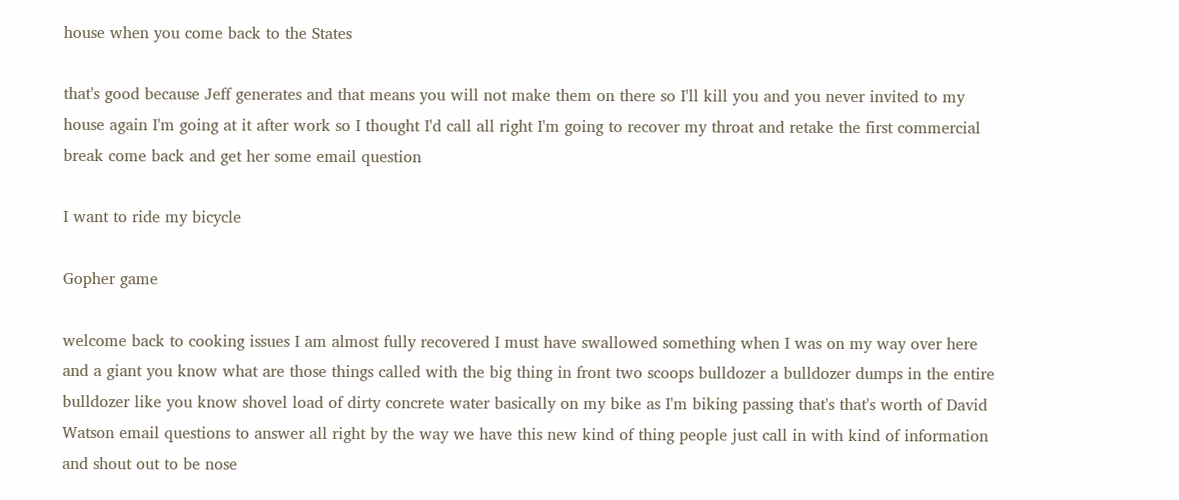house when you come back to the States

that's good because Jeff generates and that means you will not make them on there so I'll kill you and you never invited to my house again I'm going at it after work so I thought I'd call all right I'm going to recover my throat and retake the first commercial break come back and get her some email question

I want to ride my bicycle

Gopher game

welcome back to cooking issues I am almost fully recovered I must have swallowed something when I was on my way over here and a giant you know what are those things called with the big thing in front two scoops bulldozer a bulldozer dumps in the entire bulldozer like you know shovel load of dirty concrete water basically on my bike as I'm biking passing that's that's worth of David Watson email questions to answer all right by the way we have this new kind of thing people just call in with kind of information and shout out to be nose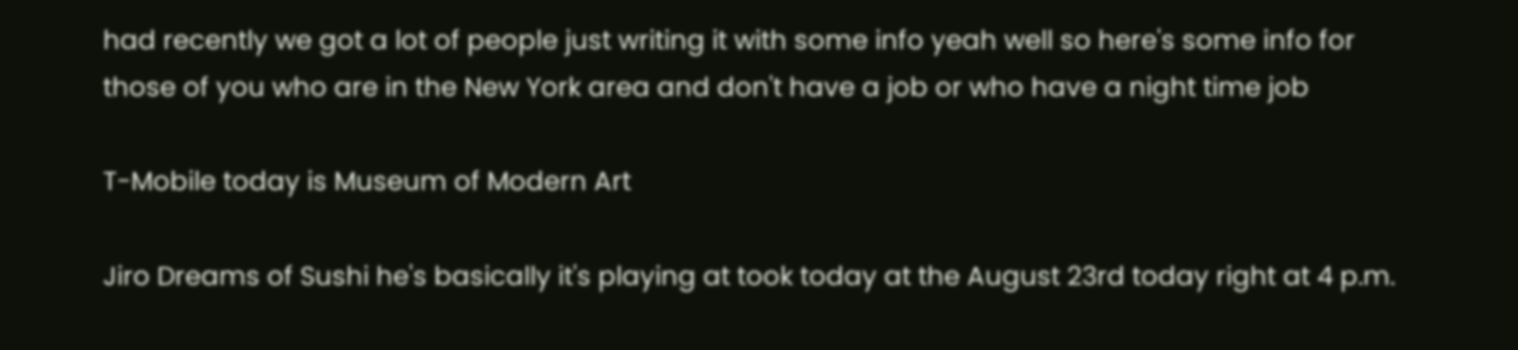had recently we got a lot of people just writing it with some info yeah well so here's some info for those of you who are in the New York area and don't have a job or who have a night time job

T-Mobile today is Museum of Modern Art

Jiro Dreams of Sushi he's basically it's playing at took today at the August 23rd today right at 4 p.m.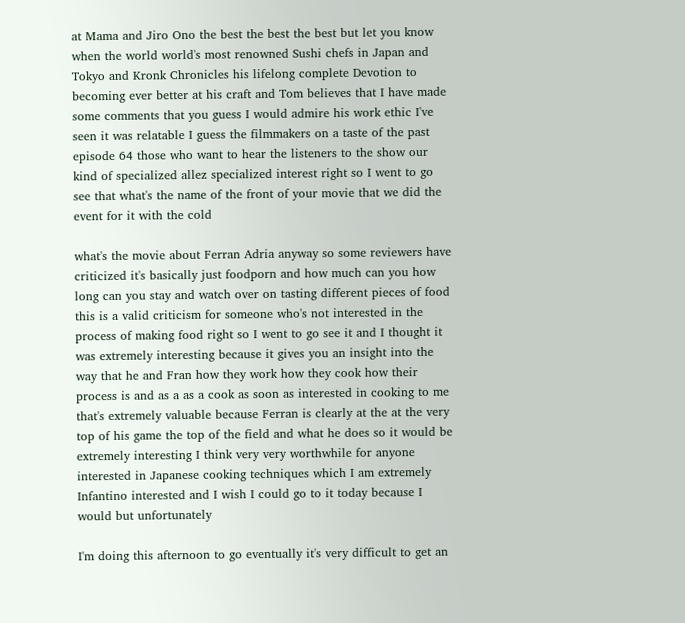at Mama and Jiro Ono the best the best the best but let you know when the world world's most renowned Sushi chefs in Japan and Tokyo and Kronk Chronicles his lifelong complete Devotion to becoming ever better at his craft and Tom believes that I have made some comments that you guess I would admire his work ethic I've seen it was relatable I guess the filmmakers on a taste of the past episode 64 those who want to hear the listeners to the show our kind of specialized allez specialized interest right so I went to go see that what's the name of the front of your movie that we did the event for it with the cold

what's the movie about Ferran Adria anyway so some reviewers have criticized it's basically just foodporn and how much can you how long can you stay and watch over on tasting different pieces of food this is a valid criticism for someone who's not interested in the process of making food right so I went to go see it and I thought it was extremely interesting because it gives you an insight into the way that he and Fran how they work how they cook how their process is and as a as a cook as soon as interested in cooking to me that's extremely valuable because Ferran is clearly at the at the very top of his game the top of the field and what he does so it would be extremely interesting I think very very worthwhile for anyone interested in Japanese cooking techniques which I am extremely Infantino interested and I wish I could go to it today because I would but unfortunately

I'm doing this afternoon to go eventually it's very difficult to get an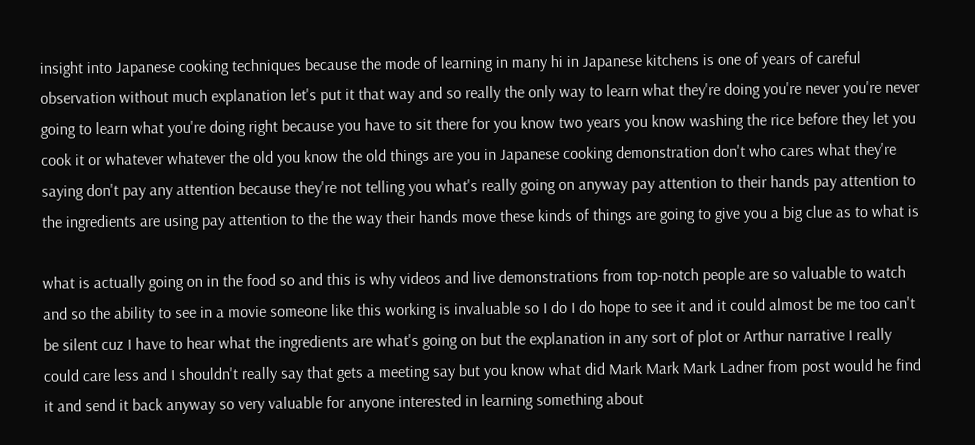insight into Japanese cooking techniques because the mode of learning in many hi in Japanese kitchens is one of years of careful observation without much explanation let's put it that way and so really the only way to learn what they're doing you're never you're never going to learn what you're doing right because you have to sit there for you know two years you know washing the rice before they let you cook it or whatever whatever the old you know the old things are you in Japanese cooking demonstration don't who cares what they're saying don't pay any attention because they're not telling you what's really going on anyway pay attention to their hands pay attention to the ingredients are using pay attention to the the way their hands move these kinds of things are going to give you a big clue as to what is

what is actually going on in the food so and this is why videos and live demonstrations from top-notch people are so valuable to watch and so the ability to see in a movie someone like this working is invaluable so I do I do hope to see it and it could almost be me too can't be silent cuz I have to hear what the ingredients are what's going on but the explanation in any sort of plot or Arthur narrative I really could care less and I shouldn't really say that gets a meeting say but you know what did Mark Mark Mark Ladner from post would he find it and send it back anyway so very valuable for anyone interested in learning something about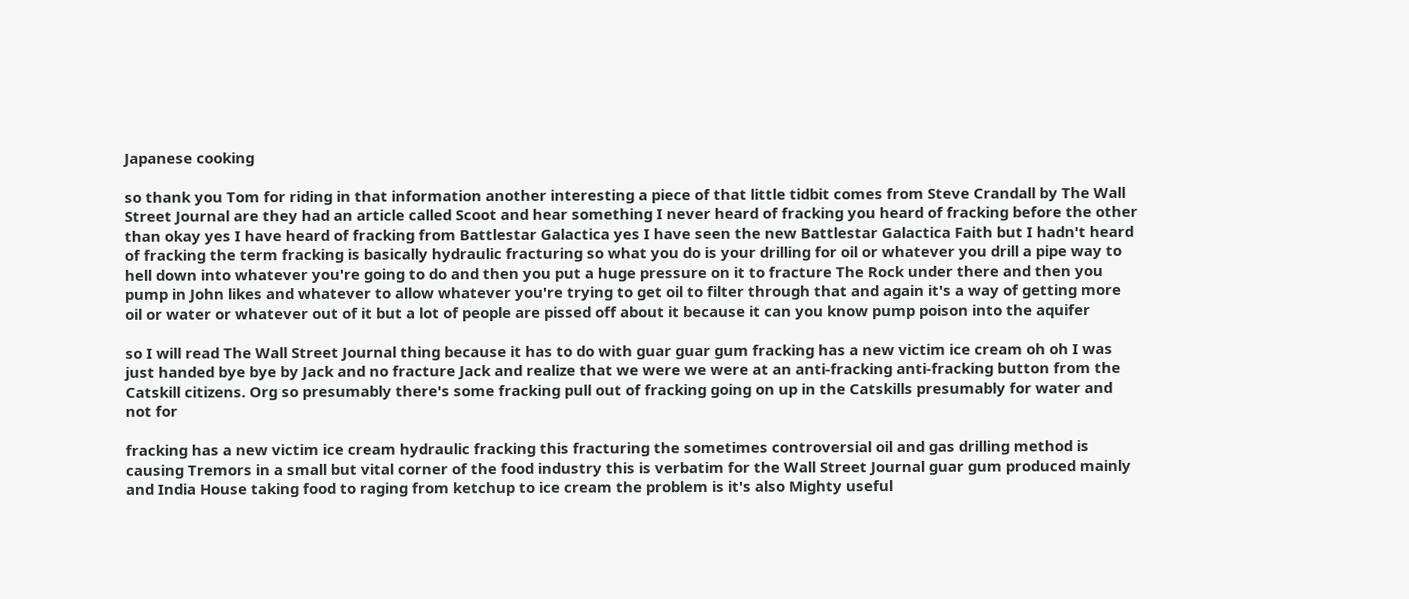Japanese cooking

so thank you Tom for riding in that information another interesting a piece of that little tidbit comes from Steve Crandall by The Wall Street Journal are they had an article called Scoot and hear something I never heard of fracking you heard of fracking before the other than okay yes I have heard of fracking from Battlestar Galactica yes I have seen the new Battlestar Galactica Faith but I hadn't heard of fracking the term fracking is basically hydraulic fracturing so what you do is your drilling for oil or whatever you drill a pipe way to hell down into whatever you're going to do and then you put a huge pressure on it to fracture The Rock under there and then you pump in John likes and whatever to allow whatever you're trying to get oil to filter through that and again it's a way of getting more oil or water or whatever out of it but a lot of people are pissed off about it because it can you know pump poison into the aquifer

so I will read The Wall Street Journal thing because it has to do with guar guar gum fracking has a new victim ice cream oh oh I was just handed bye bye by Jack and no fracture Jack and realize that we were we were at an anti-fracking anti-fracking button from the Catskill citizens. Org so presumably there's some fracking pull out of fracking going on up in the Catskills presumably for water and not for

fracking has a new victim ice cream hydraulic fracking this fracturing the sometimes controversial oil and gas drilling method is causing Tremors in a small but vital corner of the food industry this is verbatim for the Wall Street Journal guar gum produced mainly and India House taking food to raging from ketchup to ice cream the problem is it's also Mighty useful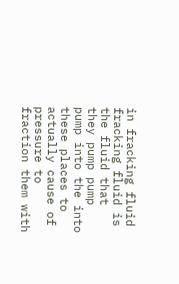in fracking fluid fracking fluid is the fluid that they pump pump pump into the into these places to actually cause of pressure to fraction them with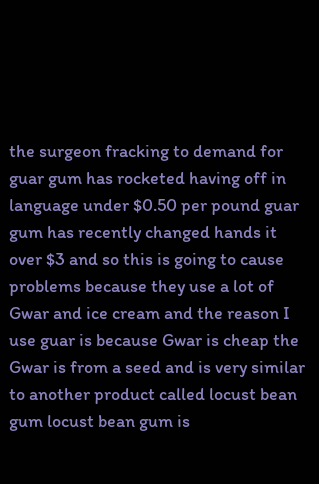the surgeon fracking to demand for guar gum has rocketed having off in language under $0.50 per pound guar gum has recently changed hands it over $3 and so this is going to cause problems because they use a lot of Gwar and ice cream and the reason I use guar is because Gwar is cheap the Gwar is from a seed and is very similar to another product called locust bean gum locust bean gum is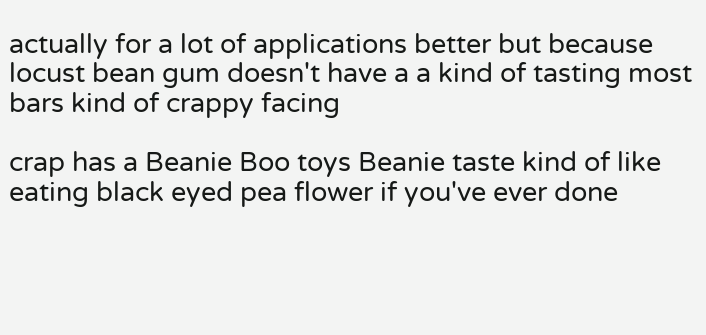actually for a lot of applications better but because locust bean gum doesn't have a a kind of tasting most bars kind of crappy facing

crap has a Beanie Boo toys Beanie taste kind of like eating black eyed pea flower if you've ever done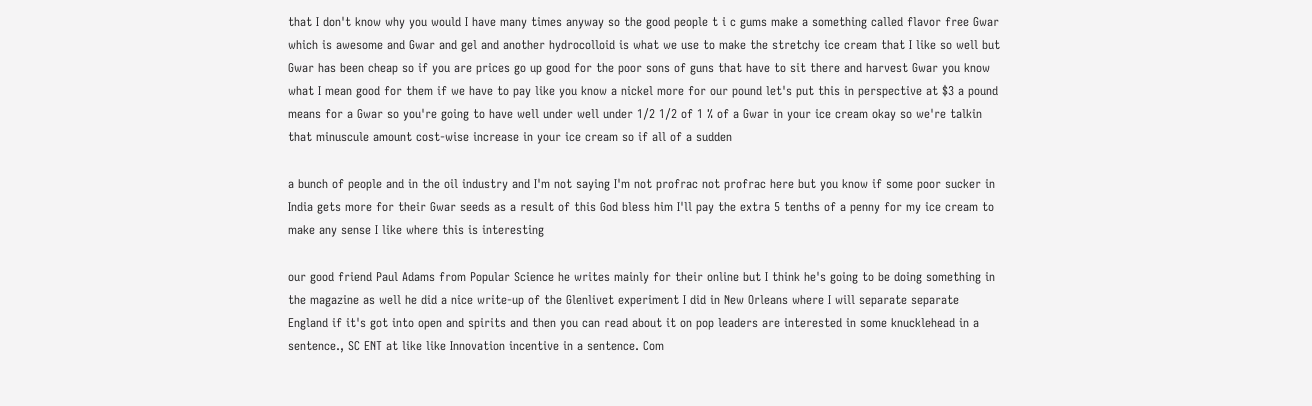that I don't know why you would I have many times anyway so the good people t i c gums make a something called flavor free Gwar which is awesome and Gwar and gel and another hydrocolloid is what we use to make the stretchy ice cream that I like so well but Gwar has been cheap so if you are prices go up good for the poor sons of guns that have to sit there and harvest Gwar you know what I mean good for them if we have to pay like you know a nickel more for our pound let's put this in perspective at $3 a pound means for a Gwar so you're going to have well under well under 1/2 1/2 of 1 % of a Gwar in your ice cream okay so we're talkin that minuscule amount cost-wise increase in your ice cream so if all of a sudden

a bunch of people and in the oil industry and I'm not saying I'm not profrac not profrac here but you know if some poor sucker in India gets more for their Gwar seeds as a result of this God bless him I'll pay the extra 5 tenths of a penny for my ice cream to make any sense I like where this is interesting

our good friend Paul Adams from Popular Science he writes mainly for their online but I think he's going to be doing something in the magazine as well he did a nice write-up of the Glenlivet experiment I did in New Orleans where I will separate separate England if it's got into open and spirits and then you can read about it on pop leaders are interested in some knucklehead in a sentence., SC ENT at like like Innovation incentive in a sentence. Com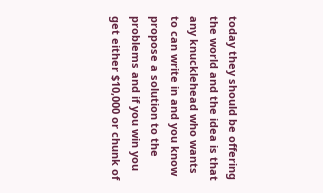today they should be offering the world and the idea is that any knucklehead who wants to can write in and you know propose a solution to the problems and if you win you get either $10,000 or chunk of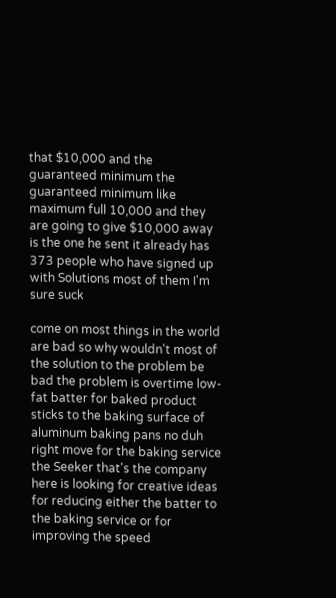that $10,000 and the guaranteed minimum the guaranteed minimum like maximum full 10,000 and they are going to give $10,000 away is the one he sent it already has 373 people who have signed up with Solutions most of them I'm sure suck

come on most things in the world are bad so why wouldn't most of the solution to the problem be bad the problem is overtime low-fat batter for baked product sticks to the baking surface of aluminum baking pans no duh right move for the baking service the Seeker that's the company here is looking for creative ideas for reducing either the batter to the baking service or for improving the speed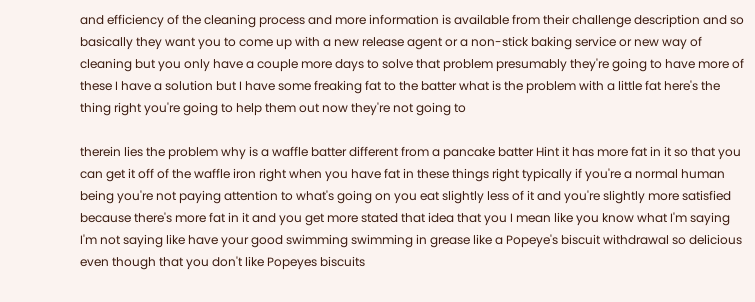and efficiency of the cleaning process and more information is available from their challenge description and so basically they want you to come up with a new release agent or a non-stick baking service or new way of cleaning but you only have a couple more days to solve that problem presumably they're going to have more of these I have a solution but I have some freaking fat to the batter what is the problem with a little fat here's the thing right you're going to help them out now they're not going to

therein lies the problem why is a waffle batter different from a pancake batter Hint it has more fat in it so that you can get it off of the waffle iron right when you have fat in these things right typically if you're a normal human being you're not paying attention to what's going on you eat slightly less of it and you're slightly more satisfied because there's more fat in it and you get more stated that idea that you I mean like you know what I'm saying I'm not saying like have your good swimming swimming in grease like a Popeye's biscuit withdrawal so delicious even though that you don't like Popeyes biscuits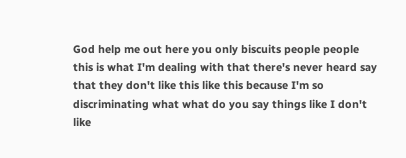God help me out here you only biscuits people people this is what I'm dealing with that there's never heard say that they don't like this like this because I'm so discriminating what what do you say things like I don't like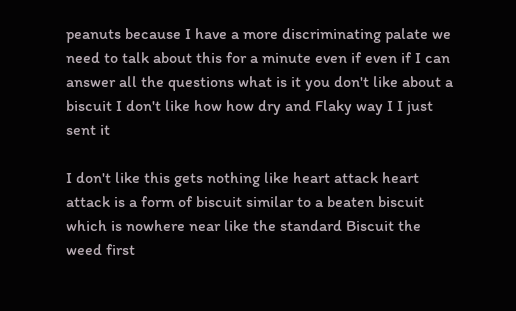peanuts because I have a more discriminating palate we need to talk about this for a minute even if even if I can answer all the questions what is it you don't like about a biscuit I don't like how how dry and Flaky way I I just sent it

I don't like this gets nothing like heart attack heart attack is a form of biscuit similar to a beaten biscuit which is nowhere near like the standard Biscuit the weed first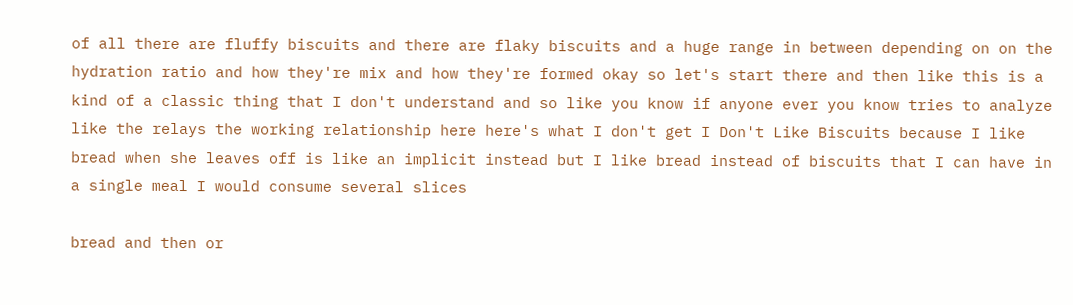of all there are fluffy biscuits and there are flaky biscuits and a huge range in between depending on on the hydration ratio and how they're mix and how they're formed okay so let's start there and then like this is a kind of a classic thing that I don't understand and so like you know if anyone ever you know tries to analyze like the relays the working relationship here here's what I don't get I Don't Like Biscuits because I like bread when she leaves off is like an implicit instead but I like bread instead of biscuits that I can have in a single meal I would consume several slices

bread and then or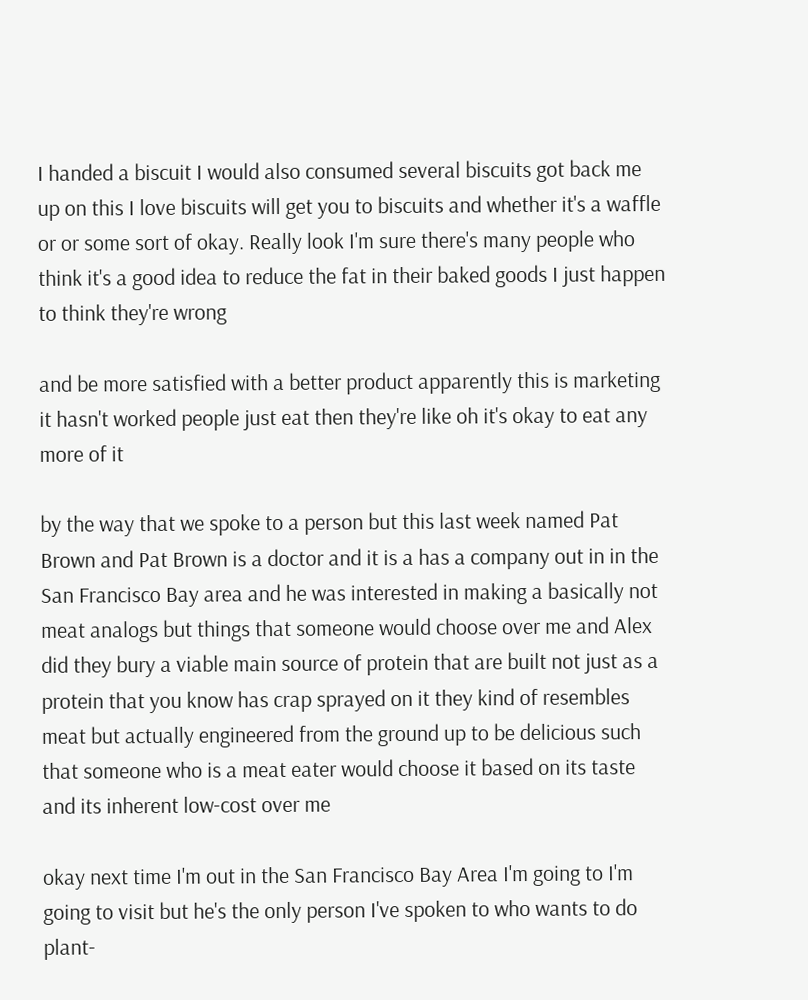I handed a biscuit I would also consumed several biscuits got back me up on this I love biscuits will get you to biscuits and whether it's a waffle or or some sort of okay. Really look I'm sure there's many people who think it's a good idea to reduce the fat in their baked goods I just happen to think they're wrong

and be more satisfied with a better product apparently this is marketing it hasn't worked people just eat then they're like oh it's okay to eat any more of it

by the way that we spoke to a person but this last week named Pat Brown and Pat Brown is a doctor and it is a has a company out in in the San Francisco Bay area and he was interested in making a basically not meat analogs but things that someone would choose over me and Alex did they bury a viable main source of protein that are built not just as a protein that you know has crap sprayed on it they kind of resembles meat but actually engineered from the ground up to be delicious such that someone who is a meat eater would choose it based on its taste and its inherent low-cost over me

okay next time I'm out in the San Francisco Bay Area I'm going to I'm going to visit but he's the only person I've spoken to who wants to do plant-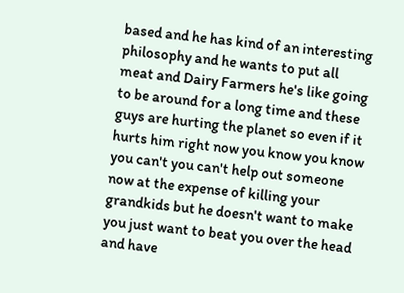based and he has kind of an interesting philosophy and he wants to put all meat and Dairy Farmers he's like going to be around for a long time and these guys are hurting the planet so even if it hurts him right now you know you know you can't you can't help out someone now at the expense of killing your grandkids but he doesn't want to make you just want to beat you over the head and have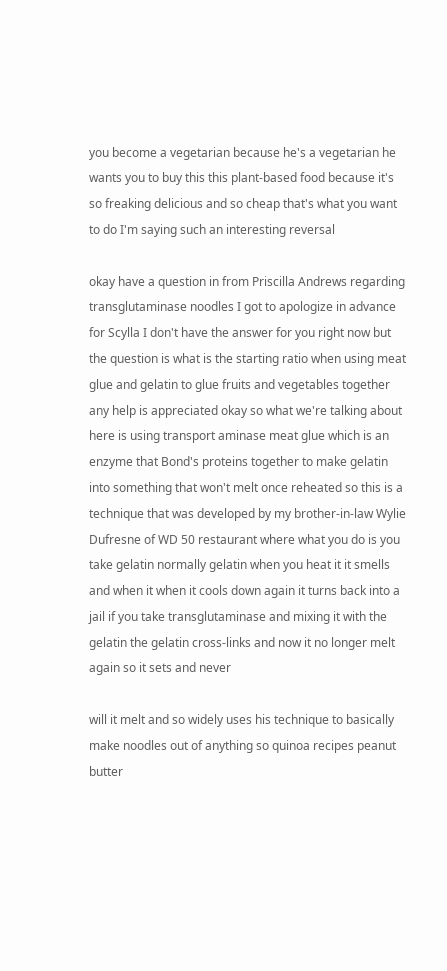you become a vegetarian because he's a vegetarian he wants you to buy this this plant-based food because it's so freaking delicious and so cheap that's what you want to do I'm saying such an interesting reversal

okay have a question in from Priscilla Andrews regarding transglutaminase noodles I got to apologize in advance for Scylla I don't have the answer for you right now but the question is what is the starting ratio when using meat glue and gelatin to glue fruits and vegetables together any help is appreciated okay so what we're talking about here is using transport aminase meat glue which is an enzyme that Bond's proteins together to make gelatin into something that won't melt once reheated so this is a technique that was developed by my brother-in-law Wylie Dufresne of WD 50 restaurant where what you do is you take gelatin normally gelatin when you heat it it smells and when it when it cools down again it turns back into a jail if you take transglutaminase and mixing it with the gelatin the gelatin cross-links and now it no longer melt again so it sets and never

will it melt and so widely uses his technique to basically make noodles out of anything so quinoa recipes peanut butter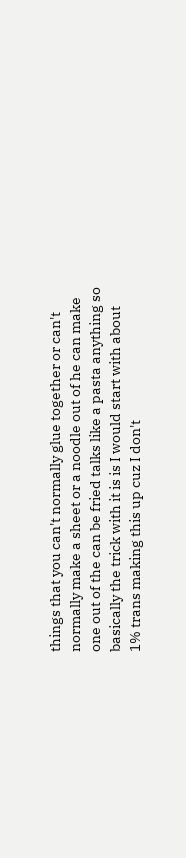things that you can't normally glue together or can't normally make a sheet or a noodle out of he can make one out of the can be fried talks like a pasta anything so basically the trick with it is is I would start with about 1% trans making this up cuz I don't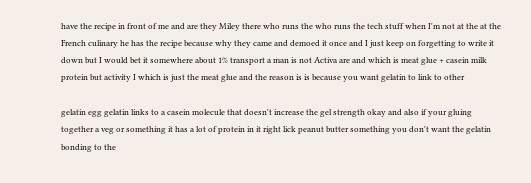have the recipe in front of me and are they Miley there who runs the who runs the tech stuff when I'm not at the at the French culinary he has the recipe because why they came and demoed it once and I just keep on forgetting to write it down but I would bet it somewhere about 1% transport a man is not Activa are and which is meat glue + casein milk protein but activity I which is just the meat glue and the reason is is because you want gelatin to link to other

gelatin egg gelatin links to a casein molecule that doesn't increase the gel strength okay and also if your gluing together a veg or something it has a lot of protein in it right lick peanut butter something you don't want the gelatin bonding to the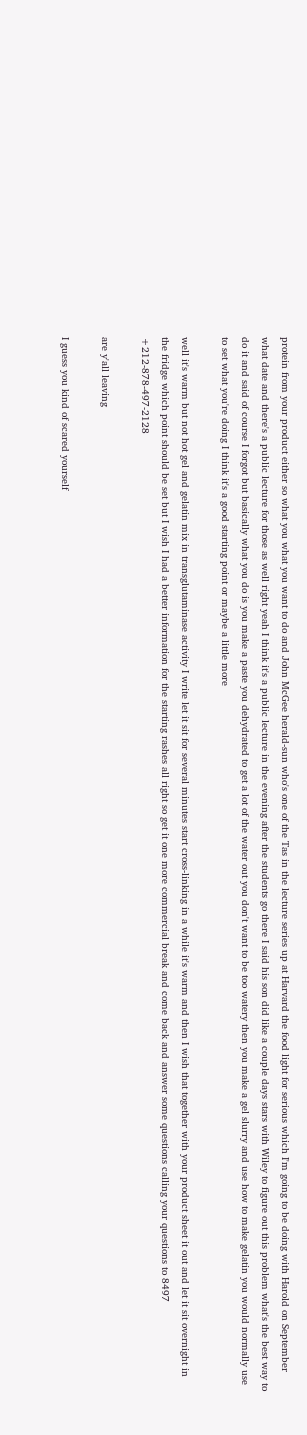protein from your product either so what you what you want to do and John McGee herald-sun who's one of the Tas in the lecture series up at Harvard the food light for serious which I'm going to be doing with Harold on September what date and there's a public lecture for those as well right yeah I think it's a public lecture in the evening after the students go there I said his son did like a couple days stars with Wiley to figure out this problem what's the best way to do it and said of course I forgot but basically what you do is you make a paste you dehydrated to get a lot of the water out you don't want to be too watery then you make a gel slurry and use how to make gelatin you would normally use to set what you're doing I think it's a good starting point or maybe a little more

well it's warm but not hot gel and gelatin mix in transglutaminase activity I write let it sit for several minutes start cross-linking in a while it's warm and then I wish that together with your product sheet it out and let it sit overnight in the fridge which point should be set but I wish I had a better information for the starting rashes all right so get it one more commercial break and come back and answer some questions calling your questions to 8497 +212-878-497-2128

are y'all leaving

I guess you kind of scared yourself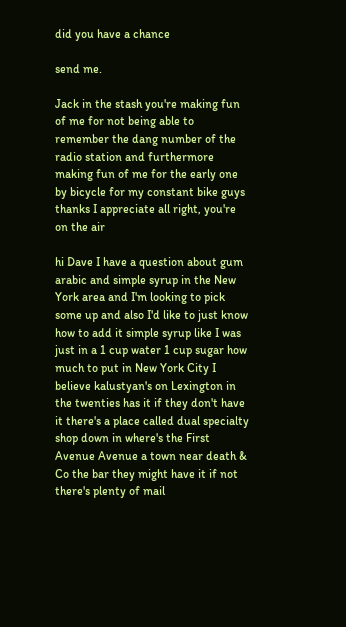did you have a chance

send me.

Jack in the stash you're making fun of me for not being able to remember the dang number of the radio station and furthermore making fun of me for the early one by bicycle for my constant bike guys thanks I appreciate all right, you're on the air

hi Dave I have a question about gum arabic and simple syrup in the New York area and I'm looking to pick some up and also I'd like to just know how to add it simple syrup like I was just in a 1 cup water 1 cup sugar how much to put in New York City I believe kalustyan's on Lexington in the twenties has it if they don't have it there's a place called dual specialty shop down in where's the First Avenue Avenue a town near death & Co the bar they might have it if not there's plenty of mail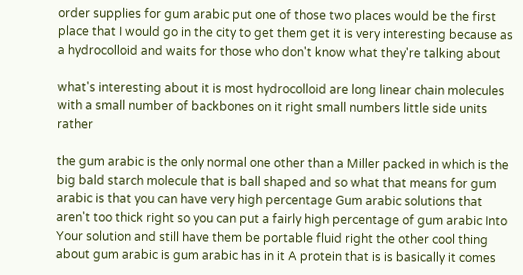order supplies for gum arabic put one of those two places would be the first place that I would go in the city to get them get it is very interesting because as a hydrocolloid and waits for those who don't know what they're talking about

what's interesting about it is most hydrocolloid are long linear chain molecules with a small number of backbones on it right small numbers little side units rather

the gum arabic is the only normal one other than a Miller packed in which is the big bald starch molecule that is ball shaped and so what that means for gum arabic is that you can have very high percentage Gum arabic solutions that aren't too thick right so you can put a fairly high percentage of gum arabic Into Your solution and still have them be portable fluid right the other cool thing about gum arabic is gum arabic has in it A protein that is is basically it comes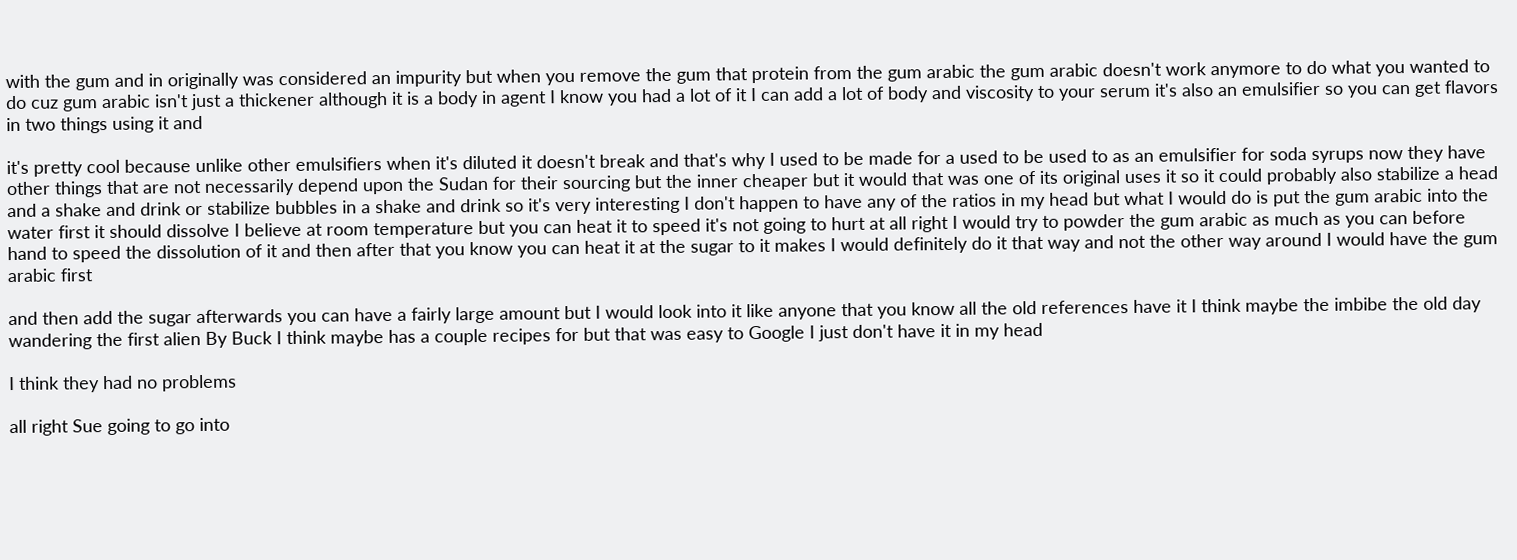with the gum and in originally was considered an impurity but when you remove the gum that protein from the gum arabic the gum arabic doesn't work anymore to do what you wanted to do cuz gum arabic isn't just a thickener although it is a body in agent I know you had a lot of it I can add a lot of body and viscosity to your serum it's also an emulsifier so you can get flavors in two things using it and

it's pretty cool because unlike other emulsifiers when it's diluted it doesn't break and that's why I used to be made for a used to be used to as an emulsifier for soda syrups now they have other things that are not necessarily depend upon the Sudan for their sourcing but the inner cheaper but it would that was one of its original uses it so it could probably also stabilize a head and a shake and drink or stabilize bubbles in a shake and drink so it's very interesting I don't happen to have any of the ratios in my head but what I would do is put the gum arabic into the water first it should dissolve I believe at room temperature but you can heat it to speed it's not going to hurt at all right I would try to powder the gum arabic as much as you can before hand to speed the dissolution of it and then after that you know you can heat it at the sugar to it makes I would definitely do it that way and not the other way around I would have the gum arabic first

and then add the sugar afterwards you can have a fairly large amount but I would look into it like anyone that you know all the old references have it I think maybe the imbibe the old day wandering the first alien By Buck I think maybe has a couple recipes for but that was easy to Google I just don't have it in my head

I think they had no problems

all right Sue going to go into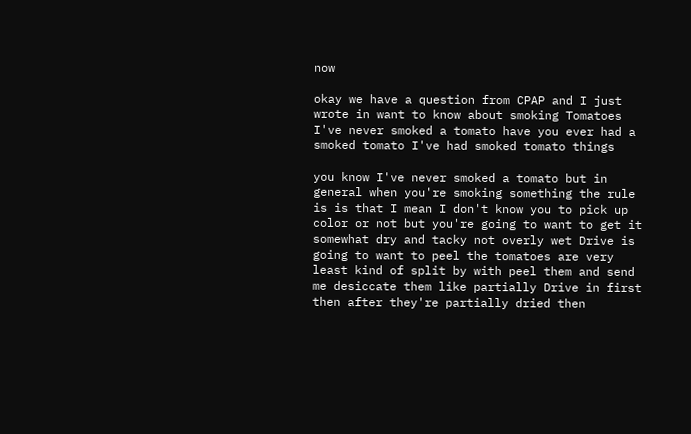now

okay we have a question from CPAP and I just wrote in want to know about smoking Tomatoes I've never smoked a tomato have you ever had a smoked tomato I've had smoked tomato things

you know I've never smoked a tomato but in general when you're smoking something the rule is is that I mean I don't know you to pick up color or not but you're going to want to get it somewhat dry and tacky not overly wet Drive is going to want to peel the tomatoes are very least kind of split by with peel them and send me desiccate them like partially Drive in first then after they're partially dried then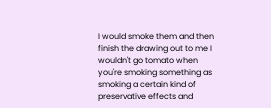I would smoke them and then finish the drawing out to me I wouldn't go tomato when you're smoking something as smoking a certain kind of preservative effects and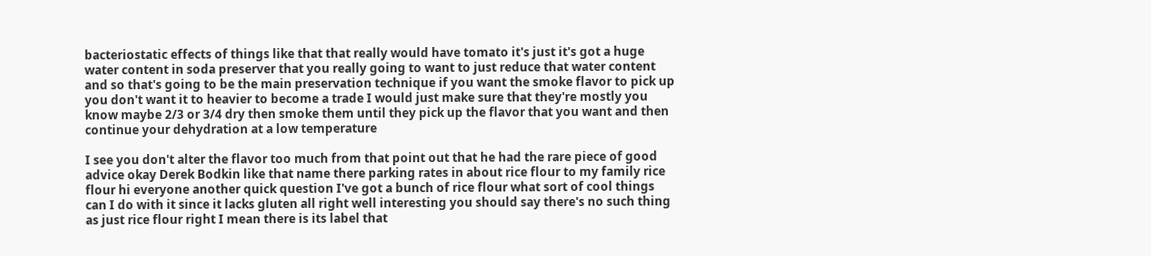bacteriostatic effects of things like that that really would have tomato it's just it's got a huge water content in soda preserver that you really going to want to just reduce that water content and so that's going to be the main preservation technique if you want the smoke flavor to pick up you don't want it to heavier to become a trade I would just make sure that they're mostly you know maybe 2/3 or 3/4 dry then smoke them until they pick up the flavor that you want and then continue your dehydration at a low temperature

I see you don't alter the flavor too much from that point out that he had the rare piece of good advice okay Derek Bodkin like that name there parking rates in about rice flour to my family rice flour hi everyone another quick question I've got a bunch of rice flour what sort of cool things can I do with it since it lacks gluten all right well interesting you should say there's no such thing as just rice flour right I mean there is its label that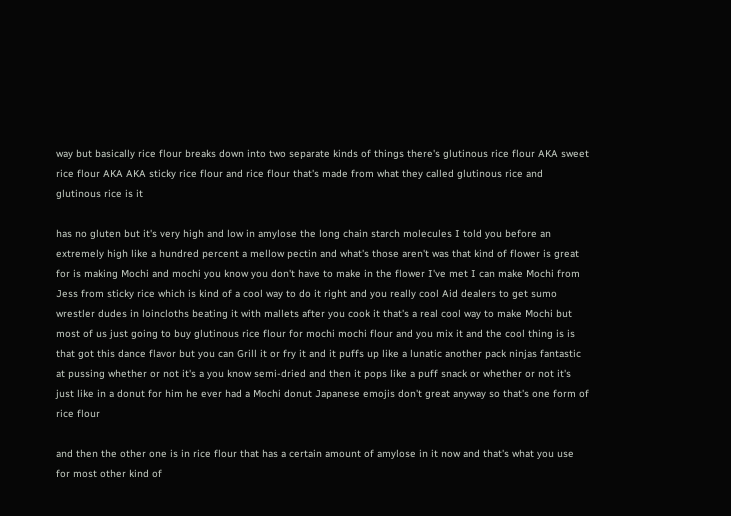way but basically rice flour breaks down into two separate kinds of things there's glutinous rice flour AKA sweet rice flour AKA AKA sticky rice flour and rice flour that's made from what they called glutinous rice and glutinous rice is it

has no gluten but it's very high and low in amylose the long chain starch molecules I told you before an extremely high like a hundred percent a mellow pectin and what's those aren't was that kind of flower is great for is making Mochi and mochi you know you don't have to make in the flower I've met I can make Mochi from Jess from sticky rice which is kind of a cool way to do it right and you really cool Aid dealers to get sumo wrestler dudes in loincloths beating it with mallets after you cook it that's a real cool way to make Mochi but most of us just going to buy glutinous rice flour for mochi mochi flour and you mix it and the cool thing is is that got this dance flavor but you can Grill it or fry it and it puffs up like a lunatic another pack ninjas fantastic at pussing whether or not it's a you know semi-dried and then it pops like a puff snack or whether or not it's just like in a donut for him he ever had a Mochi donut Japanese emojis don't great anyway so that's one form of rice flour

and then the other one is in rice flour that has a certain amount of amylose in it now and that's what you use for most other kind of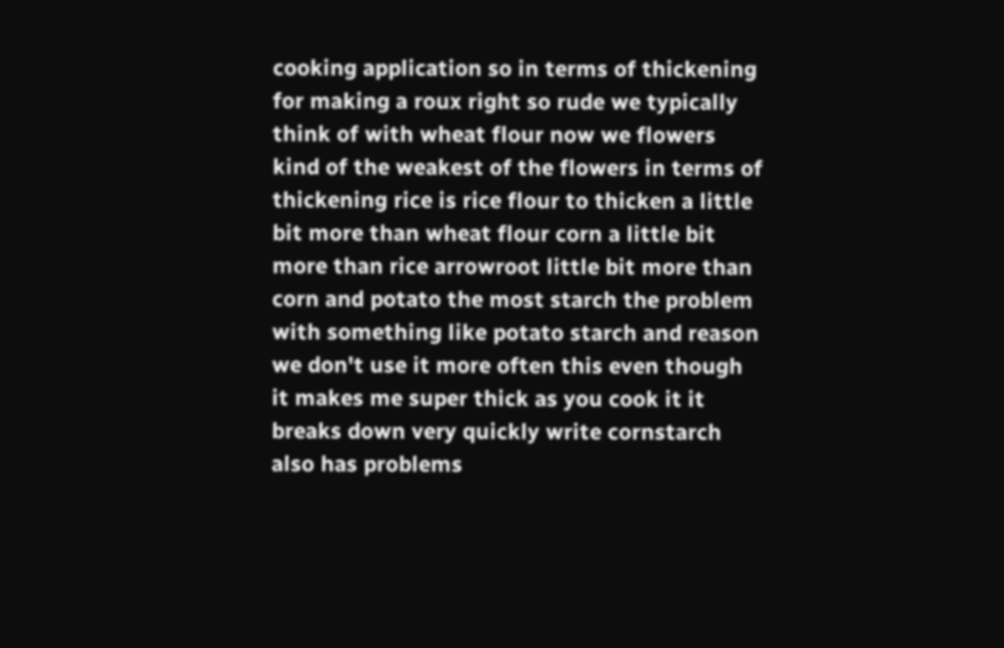cooking application so in terms of thickening for making a roux right so rude we typically think of with wheat flour now we flowers kind of the weakest of the flowers in terms of thickening rice is rice flour to thicken a little bit more than wheat flour corn a little bit more than rice arrowroot little bit more than corn and potato the most starch the problem with something like potato starch and reason we don't use it more often this even though it makes me super thick as you cook it it breaks down very quickly write cornstarch also has problems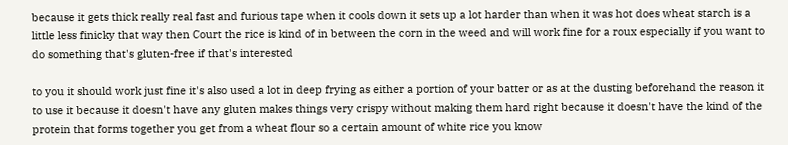because it gets thick really real fast and furious tape when it cools down it sets up a lot harder than when it was hot does wheat starch is a little less finicky that way then Court the rice is kind of in between the corn in the weed and will work fine for a roux especially if you want to do something that's gluten-free if that's interested

to you it should work just fine it's also used a lot in deep frying as either a portion of your batter or as at the dusting beforehand the reason it to use it because it doesn't have any gluten makes things very crispy without making them hard right because it doesn't have the kind of the protein that forms together you get from a wheat flour so a certain amount of white rice you know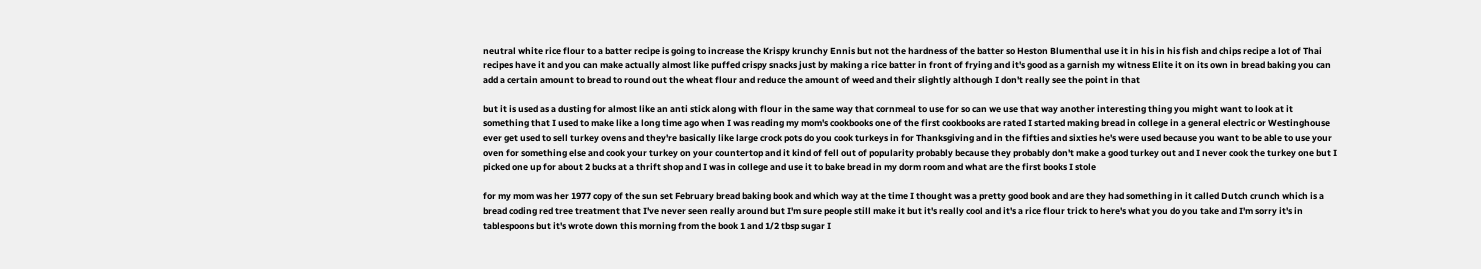neutral white rice flour to a batter recipe is going to increase the Krispy krunchy Ennis but not the hardness of the batter so Heston Blumenthal use it in his in his fish and chips recipe a lot of Thai recipes have it and you can make actually almost like puffed crispy snacks just by making a rice batter in front of frying and it's good as a garnish my witness Elite it on its own in bread baking you can add a certain amount to bread to round out the wheat flour and reduce the amount of weed and their slightly although I don't really see the point in that

but it is used as a dusting for almost like an anti stick along with flour in the same way that cornmeal to use for so can we use that way another interesting thing you might want to look at it something that I used to make like a long time ago when I was reading my mom's cookbooks one of the first cookbooks are rated I started making bread in college in a general electric or Westinghouse ever get used to sell turkey ovens and they're basically like large crock pots do you cook turkeys in for Thanksgiving and in the fifties and sixties he's were used because you want to be able to use your oven for something else and cook your turkey on your countertop and it kind of fell out of popularity probably because they probably don't make a good turkey out and I never cook the turkey one but I picked one up for about 2 bucks at a thrift shop and I was in college and use it to bake bread in my dorm room and what are the first books I stole

for my mom was her 1977 copy of the sun set February bread baking book and which way at the time I thought was a pretty good book and are they had something in it called Dutch crunch which is a bread coding red tree treatment that I've never seen really around but I'm sure people still make it but it's really cool and it's a rice flour trick to here's what you do you take and I'm sorry it's in tablespoons but it's wrote down this morning from the book 1 and 1/2 tbsp sugar I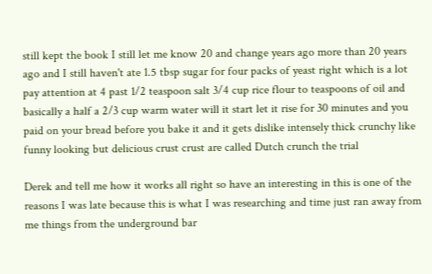still kept the book I still let me know 20 and change years ago more than 20 years ago and I still haven't ate 1.5 tbsp sugar for four packs of yeast right which is a lot pay attention at 4 past 1/2 teaspoon salt 3/4 cup rice flour to teaspoons of oil and basically a half a 2/3 cup warm water will it start let it rise for 30 minutes and you paid on your bread before you bake it and it gets dislike intensely thick crunchy like funny looking but delicious crust crust are called Dutch crunch the trial

Derek and tell me how it works all right so have an interesting in this is one of the reasons I was late because this is what I was researching and time just ran away from me things from the underground bar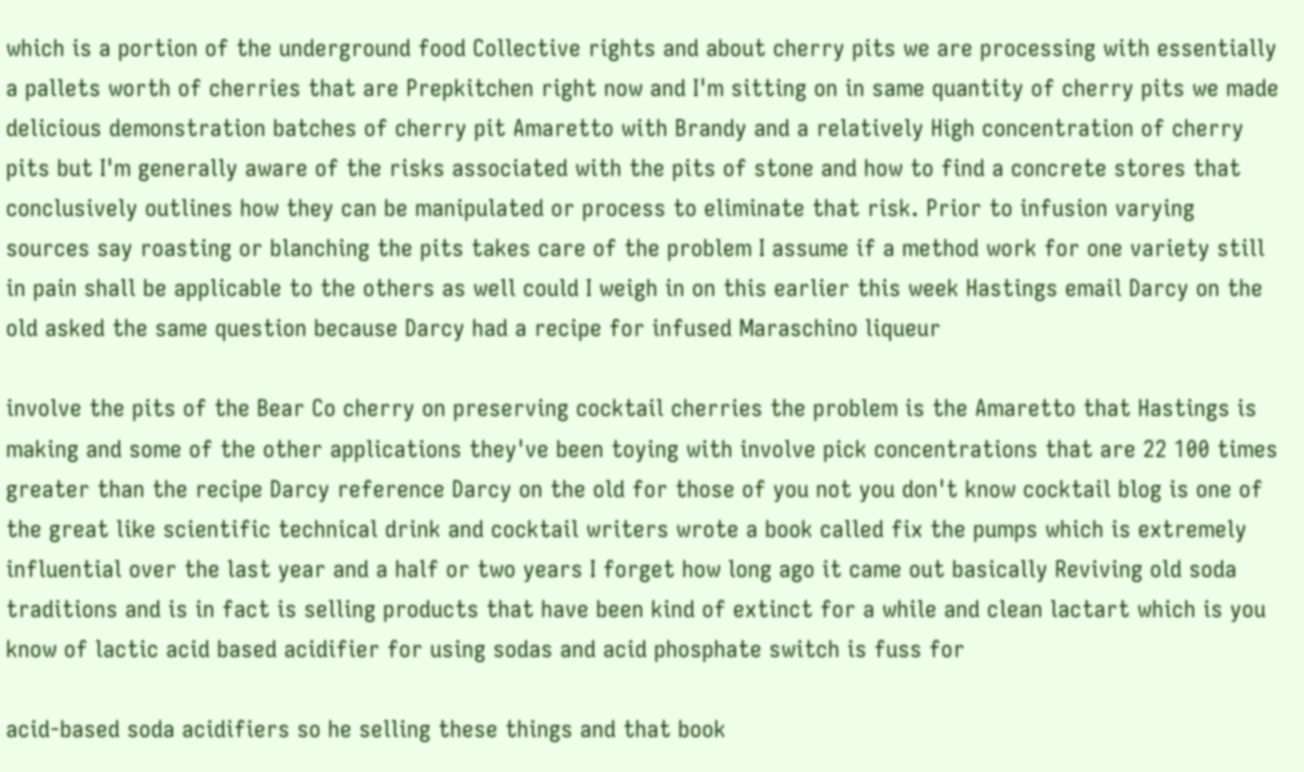which is a portion of the underground food Collective rights and about cherry pits we are processing with essentially a pallets worth of cherries that are Prepkitchen right now and I'm sitting on in same quantity of cherry pits we made delicious demonstration batches of cherry pit Amaretto with Brandy and a relatively High concentration of cherry pits but I'm generally aware of the risks associated with the pits of stone and how to find a concrete stores that conclusively outlines how they can be manipulated or process to eliminate that risk. Prior to infusion varying sources say roasting or blanching the pits takes care of the problem I assume if a method work for one variety still in pain shall be applicable to the others as well could I weigh in on this earlier this week Hastings email Darcy on the old asked the same question because Darcy had a recipe for infused Maraschino liqueur

involve the pits of the Bear Co cherry on preserving cocktail cherries the problem is the Amaretto that Hastings is making and some of the other applications they've been toying with involve pick concentrations that are 22 100 times greater than the recipe Darcy reference Darcy on the old for those of you not you don't know cocktail blog is one of the great like scientific technical drink and cocktail writers wrote a book called fix the pumps which is extremely influential over the last year and a half or two years I forget how long ago it came out basically Reviving old soda traditions and is in fact is selling products that have been kind of extinct for a while and clean lactart which is you know of lactic acid based acidifier for using sodas and acid phosphate switch is fuss for

acid-based soda acidifiers so he selling these things and that book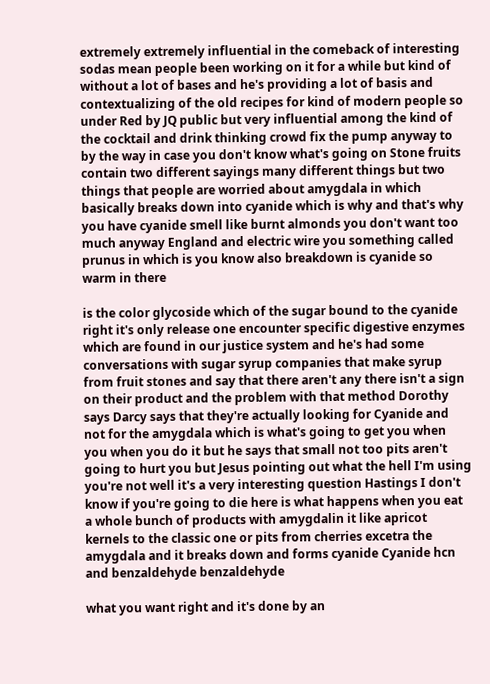extremely extremely influential in the comeback of interesting sodas mean people been working on it for a while but kind of without a lot of bases and he's providing a lot of basis and contextualizing of the old recipes for kind of modern people so under Red by JQ public but very influential among the kind of the cocktail and drink thinking crowd fix the pump anyway to by the way in case you don't know what's going on Stone fruits contain two different sayings many different things but two things that people are worried about amygdala in which basically breaks down into cyanide which is why and that's why you have cyanide smell like burnt almonds you don't want too much anyway England and electric wire you something called prunus in which is you know also breakdown is cyanide so warm in there

is the color glycoside which of the sugar bound to the cyanide right it's only release one encounter specific digestive enzymes which are found in our justice system and he's had some conversations with sugar syrup companies that make syrup from fruit stones and say that there aren't any there isn't a sign on their product and the problem with that method Dorothy says Darcy says that they're actually looking for Cyanide and not for the amygdala which is what's going to get you when you when you do it but he says that small not too pits aren't going to hurt you but Jesus pointing out what the hell I'm using you're not well it's a very interesting question Hastings I don't know if you're going to die here is what happens when you eat a whole bunch of products with amygdalin it like apricot kernels to the classic one or pits from cherries excetra the amygdala and it breaks down and forms cyanide Cyanide hcn and benzaldehyde benzaldehyde

what you want right and it's done by an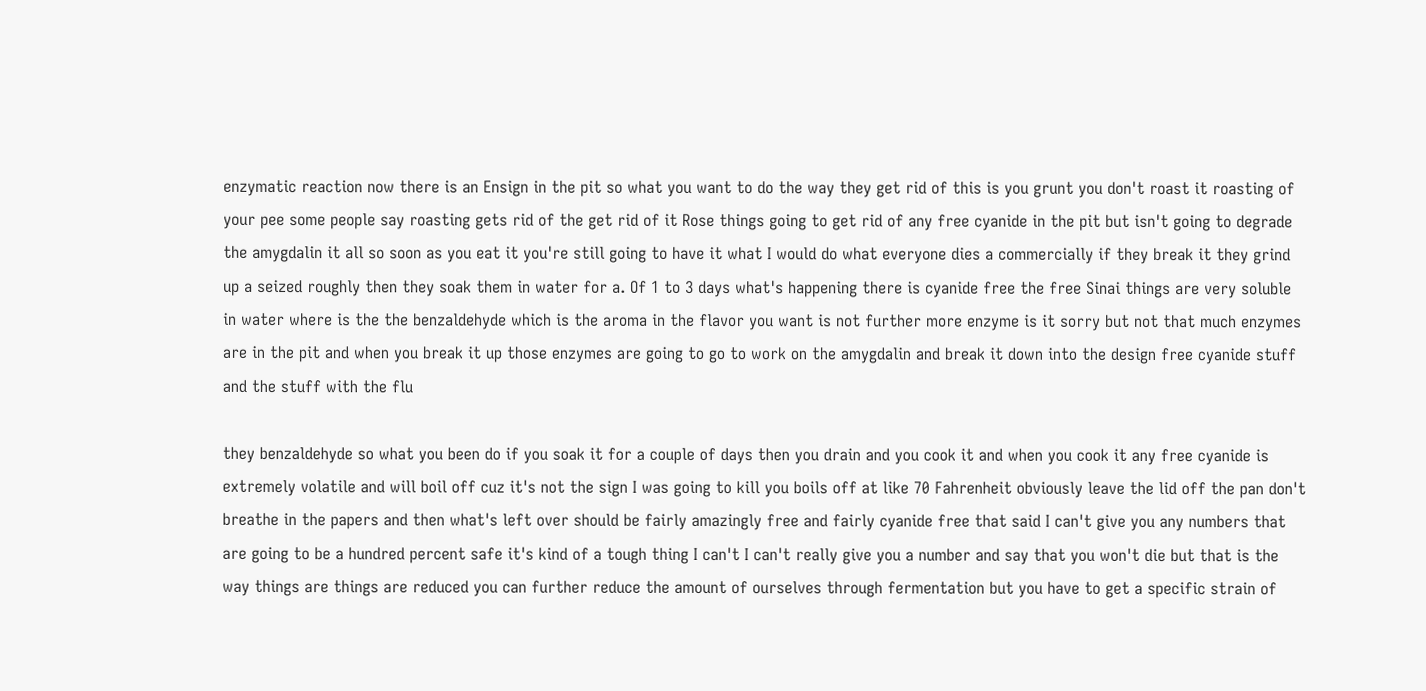enzymatic reaction now there is an Ensign in the pit so what you want to do the way they get rid of this is you grunt you don't roast it roasting of your pee some people say roasting gets rid of the get rid of it Rose things going to get rid of any free cyanide in the pit but isn't going to degrade the amygdalin it all so soon as you eat it you're still going to have it what I would do what everyone dies a commercially if they break it they grind up a seized roughly then they soak them in water for a. Of 1 to 3 days what's happening there is cyanide free the free Sinai things are very soluble in water where is the the benzaldehyde which is the aroma in the flavor you want is not further more enzyme is it sorry but not that much enzymes are in the pit and when you break it up those enzymes are going to go to work on the amygdalin and break it down into the design free cyanide stuff and the stuff with the flu

they benzaldehyde so what you been do if you soak it for a couple of days then you drain and you cook it and when you cook it any free cyanide is extremely volatile and will boil off cuz it's not the sign I was going to kill you boils off at like 70 Fahrenheit obviously leave the lid off the pan don't breathe in the papers and then what's left over should be fairly amazingly free and fairly cyanide free that said I can't give you any numbers that are going to be a hundred percent safe it's kind of a tough thing I can't I can't really give you a number and say that you won't die but that is the way things are things are reduced you can further reduce the amount of ourselves through fermentation but you have to get a specific strain of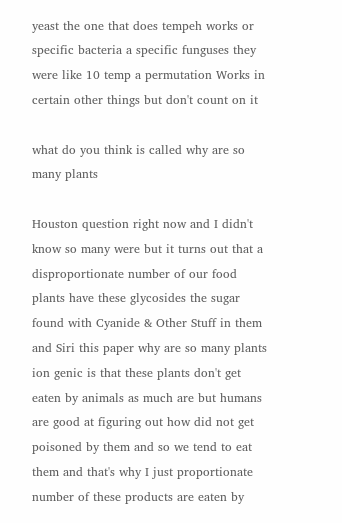yeast the one that does tempeh works or specific bacteria a specific funguses they were like 10 temp a permutation Works in certain other things but don't count on it

what do you think is called why are so many plants

Houston question right now and I didn't know so many were but it turns out that a disproportionate number of our food plants have these glycosides the sugar found with Cyanide & Other Stuff in them and Siri this paper why are so many plants ion genic is that these plants don't get eaten by animals as much are but humans are good at figuring out how did not get poisoned by them and so we tend to eat them and that's why I just proportionate number of these products are eaten by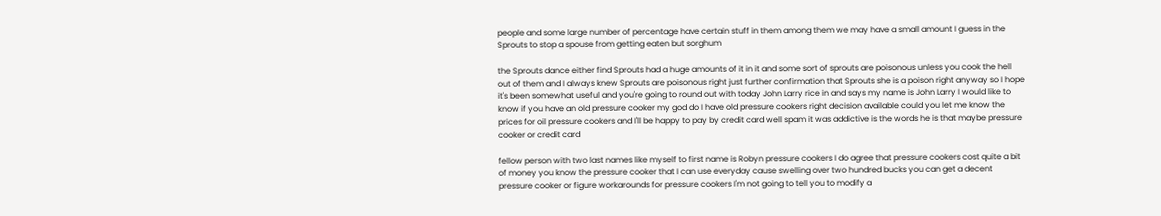people and some large number of percentage have certain stuff in them among them we may have a small amount I guess in the Sprouts to stop a spouse from getting eaten but sorghum

the Sprouts dance either find Sprouts had a huge amounts of it in it and some sort of sprouts are poisonous unless you cook the hell out of them and I always knew Sprouts are poisonous right just further confirmation that Sprouts she is a poison right anyway so I hope it's been somewhat useful and you're going to round out with today John Larry rice in and says my name is John Larry I would like to know if you have an old pressure cooker my god do I have old pressure cookers right decision available could you let me know the prices for oil pressure cookers and I'll be happy to pay by credit card well spam it was addictive is the words he is that maybe pressure cooker or credit card

fellow person with two last names like myself to first name is Robyn pressure cookers I do agree that pressure cookers cost quite a bit of money you know the pressure cooker that I can use everyday cause swelling over two hundred bucks you can get a decent pressure cooker or figure workarounds for pressure cookers I'm not going to tell you to modify a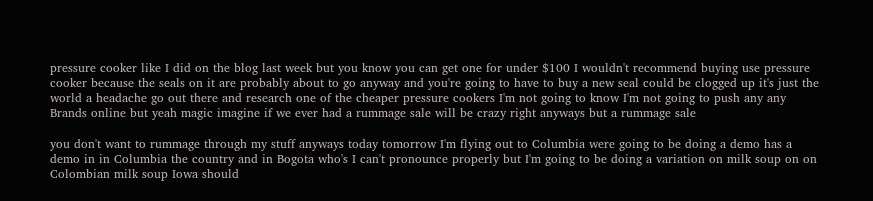pressure cooker like I did on the blog last week but you know you can get one for under $100 I wouldn't recommend buying use pressure cooker because the seals on it are probably about to go anyway and you're going to have to buy a new seal could be clogged up it's just the world a headache go out there and research one of the cheaper pressure cookers I'm not going to know I'm not going to push any any Brands online but yeah magic imagine if we ever had a rummage sale will be crazy right anyways but a rummage sale

you don't want to rummage through my stuff anyways today tomorrow I'm flying out to Columbia were going to be doing a demo has a demo in in Columbia the country and in Bogota who's I can't pronounce properly but I'm going to be doing a variation on milk soup on on Colombian milk soup Iowa should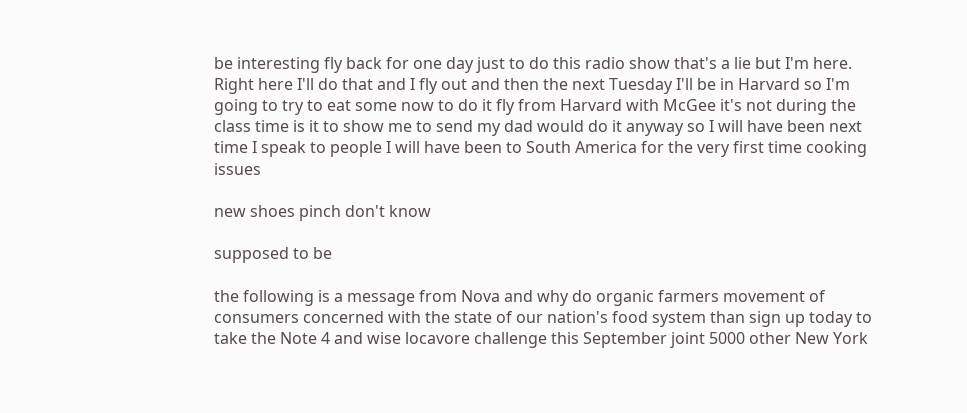be interesting fly back for one day just to do this radio show that's a lie but I'm here. Right here I'll do that and I fly out and then the next Tuesday I'll be in Harvard so I'm going to try to eat some now to do it fly from Harvard with McGee it's not during the class time is it to show me to send my dad would do it anyway so I will have been next time I speak to people I will have been to South America for the very first time cooking issues

new shoes pinch don't know

supposed to be

the following is a message from Nova and why do organic farmers movement of consumers concerned with the state of our nation's food system than sign up today to take the Note 4 and wise locavore challenge this September joint 5000 other New York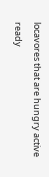locavores that are hungry active ready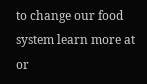to change our food system learn more at or